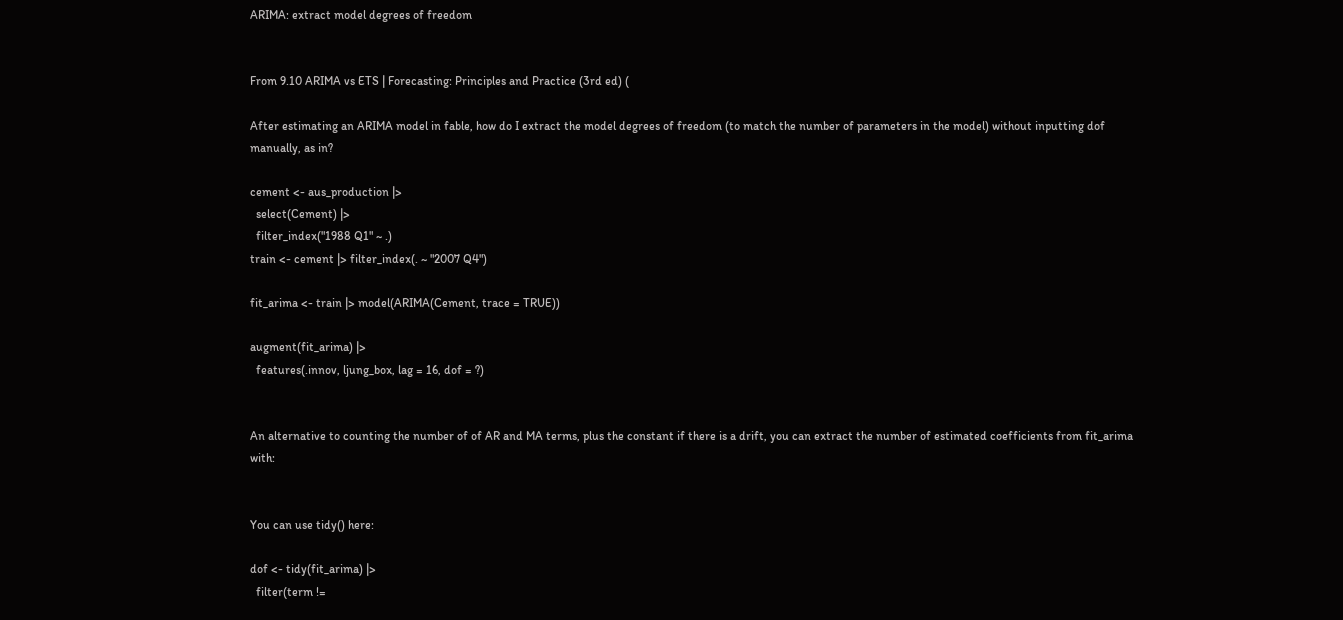ARIMA: extract model degrees of freedom


From 9.10 ARIMA vs ETS | Forecasting: Principles and Practice (3rd ed) (

After estimating an ARIMA model in fable, how do I extract the model degrees of freedom (to match the number of parameters in the model) without inputting dof manually, as in?

cement <- aus_production |>
  select(Cement) |>
  filter_index("1988 Q1" ~ .)
train <- cement |> filter_index(. ~ "2007 Q4")

fit_arima <- train |> model(ARIMA(Cement, trace = TRUE))

augment(fit_arima) |>
  features(.innov, ljung_box, lag = 16, dof = ?)


An alternative to counting the number of of AR and MA terms, plus the constant if there is a drift, you can extract the number of estimated coefficients from fit_arima with:


You can use tidy() here:

dof <- tidy(fit_arima) |>
  filter(term !=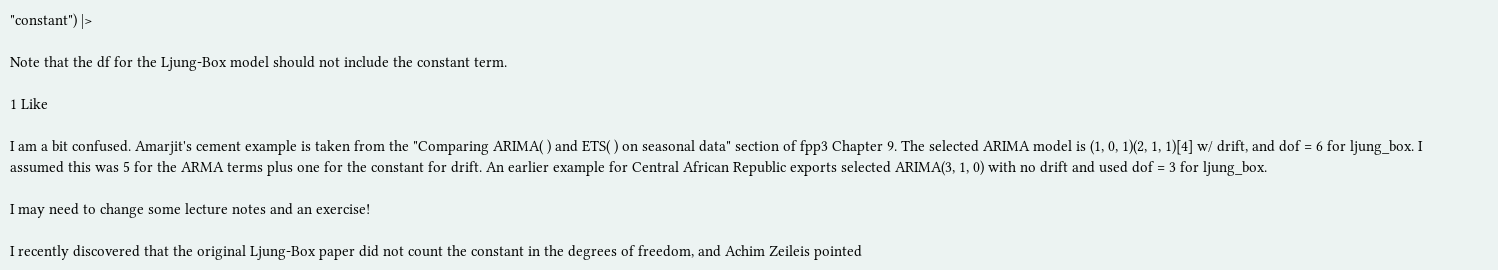"constant") |>

Note that the df for the Ljung-Box model should not include the constant term.

1 Like

I am a bit confused. Amarjit's cement example is taken from the "Comparing ARIMA( ) and ETS( ) on seasonal data" section of fpp3 Chapter 9. The selected ARIMA model is (1, 0, 1)(2, 1, 1)[4] w/ drift, and dof = 6 for ljung_box. I assumed this was 5 for the ARMA terms plus one for the constant for drift. An earlier example for Central African Republic exports selected ARIMA(3, 1, 0) with no drift and used dof = 3 for ljung_box.

I may need to change some lecture notes and an exercise!

I recently discovered that the original Ljung-Box paper did not count the constant in the degrees of freedom, and Achim Zeileis pointed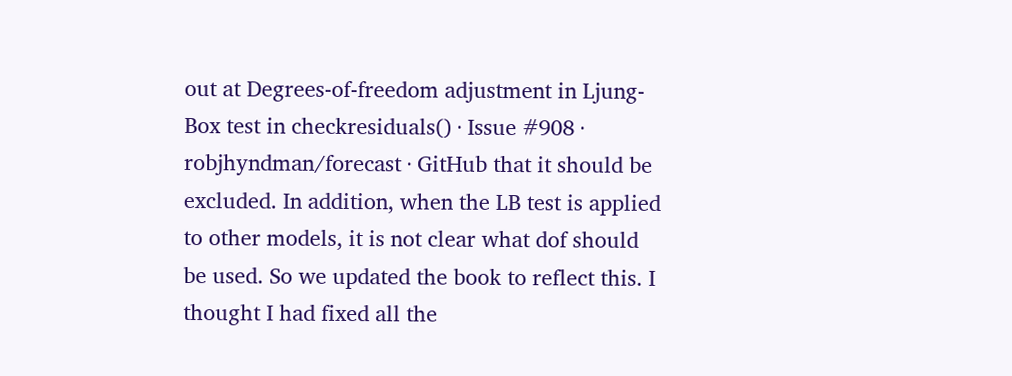out at Degrees-of-freedom adjustment in Ljung-Box test in checkresiduals() · Issue #908 · robjhyndman/forecast · GitHub that it should be excluded. In addition, when the LB test is applied to other models, it is not clear what dof should be used. So we updated the book to reflect this. I thought I had fixed all the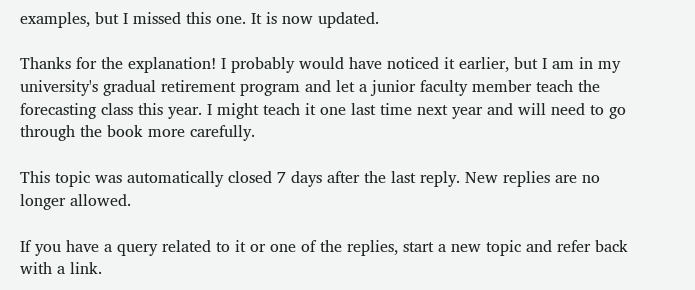examples, but I missed this one. It is now updated.

Thanks for the explanation! I probably would have noticed it earlier, but I am in my university's gradual retirement program and let a junior faculty member teach the forecasting class this year. I might teach it one last time next year and will need to go through the book more carefully.

This topic was automatically closed 7 days after the last reply. New replies are no longer allowed.

If you have a query related to it or one of the replies, start a new topic and refer back with a link.